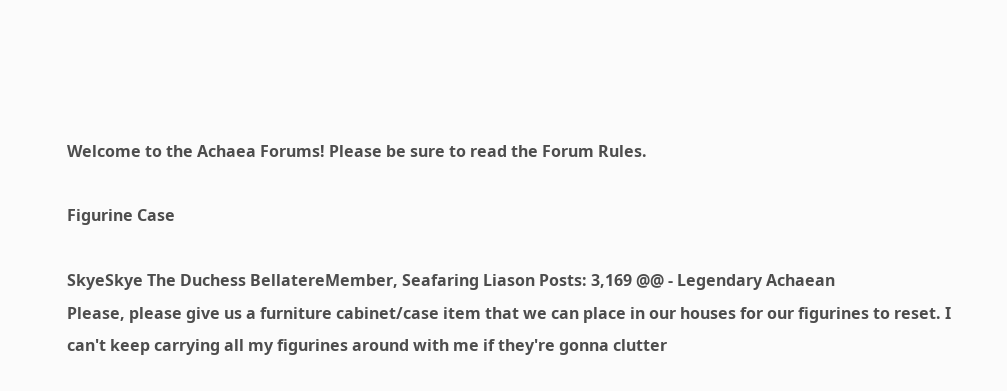Welcome to the Achaea Forums! Please be sure to read the Forum Rules.

Figurine Case

SkyeSkye The Duchess BellatereMember, Seafaring Liason Posts: 3,169 @@ - Legendary Achaean
Please, please give us a furniture cabinet/case item that we can place in our houses for our figurines to reset. I can't keep carrying all my figurines around with me if they're gonna clutter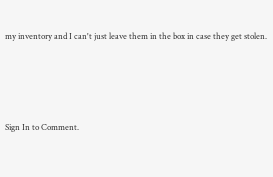my inventory and I can't just leave them in the box in case they get stolen.




Sign In to Comment.